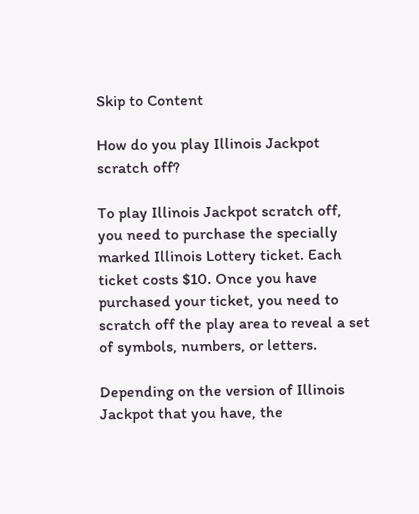Skip to Content

How do you play Illinois Jackpot scratch off?

To play Illinois Jackpot scratch off, you need to purchase the specially marked Illinois Lottery ticket. Each ticket costs $10. Once you have purchased your ticket, you need to scratch off the play area to reveal a set of symbols, numbers, or letters.

Depending on the version of Illinois Jackpot that you have, the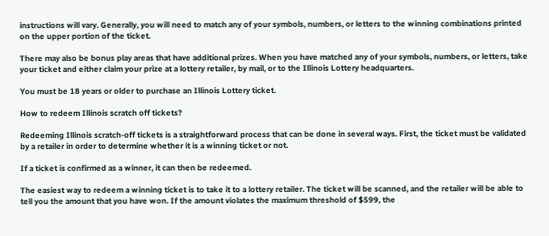instructions will vary. Generally, you will need to match any of your symbols, numbers, or letters to the winning combinations printed on the upper portion of the ticket.

There may also be bonus play areas that have additional prizes. When you have matched any of your symbols, numbers, or letters, take your ticket and either claim your prize at a lottery retailer, by mail, or to the Illinois Lottery headquarters.

You must be 18 years or older to purchase an Illinois Lottery ticket.

How to redeem Illinois scratch off tickets?

Redeeming Illinois scratch-off tickets is a straightforward process that can be done in several ways. First, the ticket must be validated by a retailer in order to determine whether it is a winning ticket or not.

If a ticket is confirmed as a winner, it can then be redeemed.

The easiest way to redeem a winning ticket is to take it to a lottery retailer. The ticket will be scanned, and the retailer will be able to tell you the amount that you have won. If the amount violates the maximum threshold of $599, the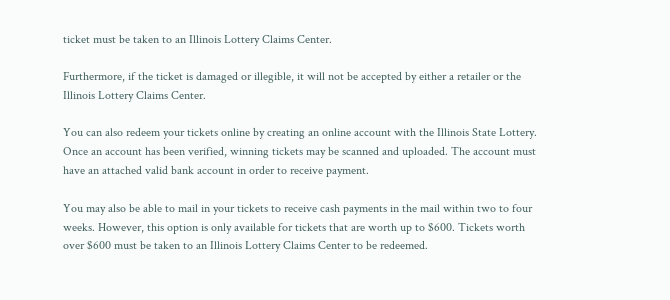ticket must be taken to an Illinois Lottery Claims Center.

Furthermore, if the ticket is damaged or illegible, it will not be accepted by either a retailer or the Illinois Lottery Claims Center.

You can also redeem your tickets online by creating an online account with the Illinois State Lottery. Once an account has been verified, winning tickets may be scanned and uploaded. The account must have an attached valid bank account in order to receive payment.

You may also be able to mail in your tickets to receive cash payments in the mail within two to four weeks. However, this option is only available for tickets that are worth up to $600. Tickets worth over $600 must be taken to an Illinois Lottery Claims Center to be redeemed.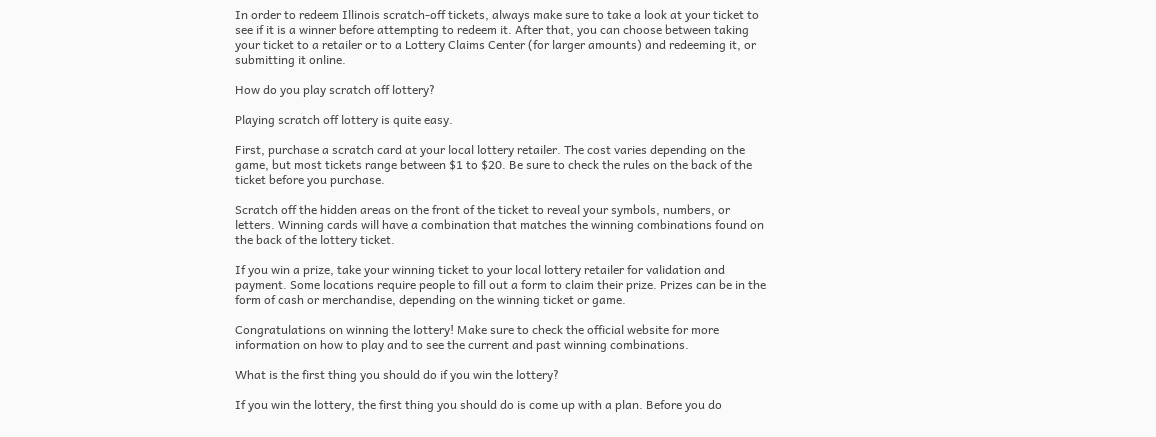In order to redeem Illinois scratch-off tickets, always make sure to take a look at your ticket to see if it is a winner before attempting to redeem it. After that, you can choose between taking your ticket to a retailer or to a Lottery Claims Center (for larger amounts) and redeeming it, or submitting it online.

How do you play scratch off lottery?

Playing scratch off lottery is quite easy.

First, purchase a scratch card at your local lottery retailer. The cost varies depending on the game, but most tickets range between $1 to $20. Be sure to check the rules on the back of the ticket before you purchase.

Scratch off the hidden areas on the front of the ticket to reveal your symbols, numbers, or letters. Winning cards will have a combination that matches the winning combinations found on the back of the lottery ticket.

If you win a prize, take your winning ticket to your local lottery retailer for validation and payment. Some locations require people to fill out a form to claim their prize. Prizes can be in the form of cash or merchandise, depending on the winning ticket or game.

Congratulations on winning the lottery! Make sure to check the official website for more information on how to play and to see the current and past winning combinations.

What is the first thing you should do if you win the lottery?

If you win the lottery, the first thing you should do is come up with a plan. Before you do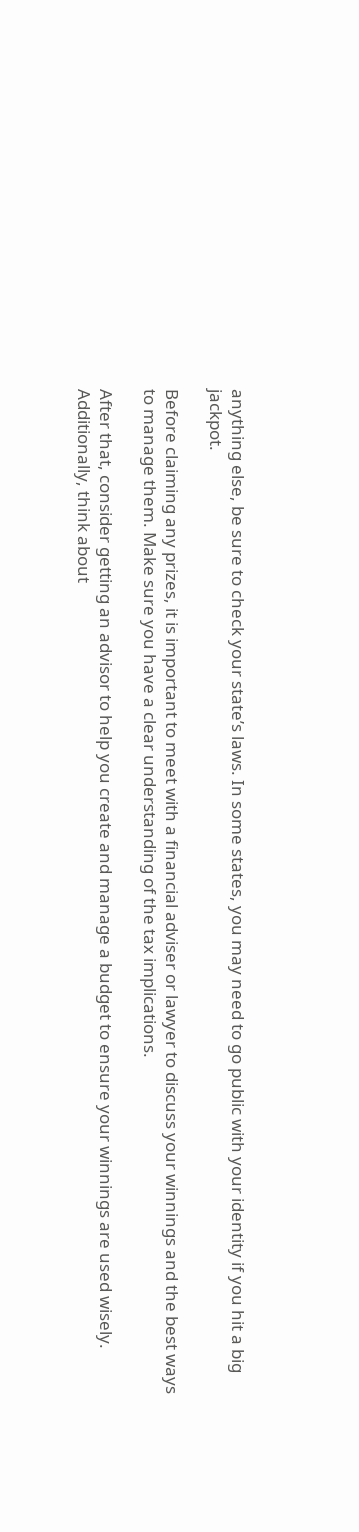anything else, be sure to check your state’s laws. In some states, you may need to go public with your identity if you hit a big jackpot.

Before claiming any prizes, it is important to meet with a financial adviser or lawyer to discuss your winnings and the best ways to manage them. Make sure you have a clear understanding of the tax implications.

After that, consider getting an advisor to help you create and manage a budget to ensure your winnings are used wisely. Additionally, think about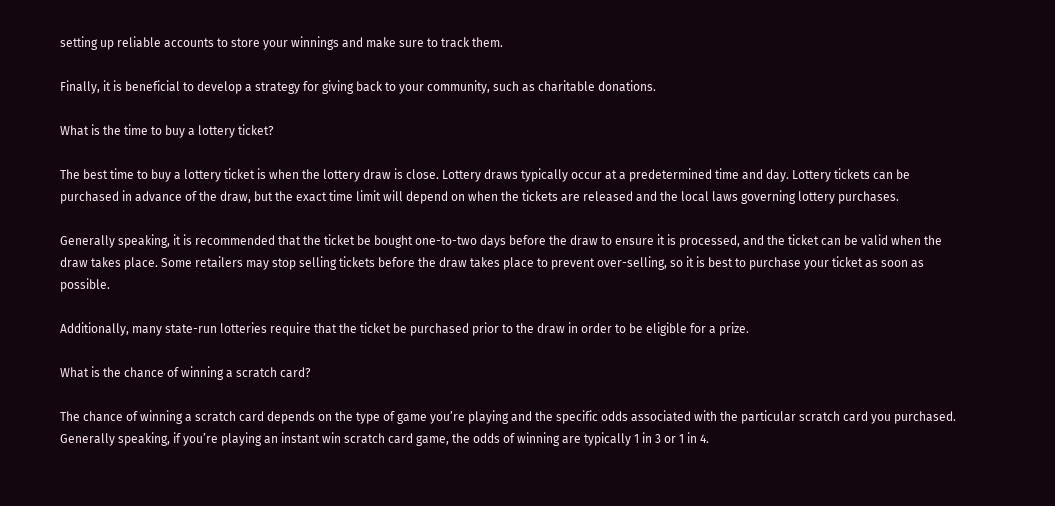setting up reliable accounts to store your winnings and make sure to track them.

Finally, it is beneficial to develop a strategy for giving back to your community, such as charitable donations.

What is the time to buy a lottery ticket?

The best time to buy a lottery ticket is when the lottery draw is close. Lottery draws typically occur at a predetermined time and day. Lottery tickets can be purchased in advance of the draw, but the exact time limit will depend on when the tickets are released and the local laws governing lottery purchases.

Generally speaking, it is recommended that the ticket be bought one-to-two days before the draw to ensure it is processed, and the ticket can be valid when the draw takes place. Some retailers may stop selling tickets before the draw takes place to prevent over-selling, so it is best to purchase your ticket as soon as possible.

Additionally, many state-run lotteries require that the ticket be purchased prior to the draw in order to be eligible for a prize.

What is the chance of winning a scratch card?

The chance of winning a scratch card depends on the type of game you’re playing and the specific odds associated with the particular scratch card you purchased. Generally speaking, if you’re playing an instant win scratch card game, the odds of winning are typically 1 in 3 or 1 in 4.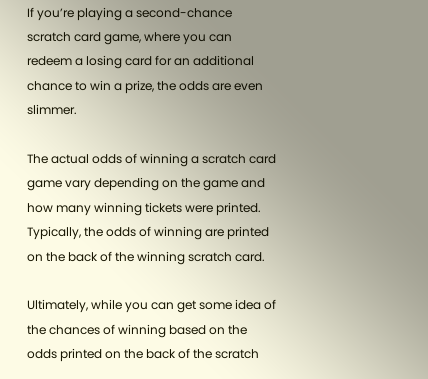If you’re playing a second-chance scratch card game, where you can redeem a losing card for an additional chance to win a prize, the odds are even slimmer.

The actual odds of winning a scratch card game vary depending on the game and how many winning tickets were printed. Typically, the odds of winning are printed on the back of the winning scratch card.

Ultimately, while you can get some idea of the chances of winning based on the odds printed on the back of the scratch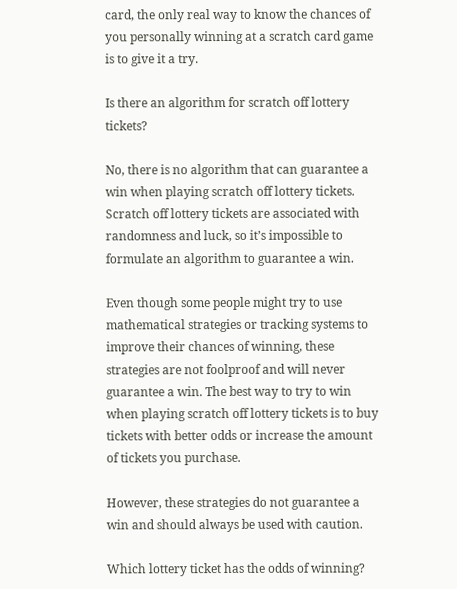card, the only real way to know the chances of you personally winning at a scratch card game is to give it a try.

Is there an algorithm for scratch off lottery tickets?

No, there is no algorithm that can guarantee a win when playing scratch off lottery tickets. Scratch off lottery tickets are associated with randomness and luck, so it’s impossible to formulate an algorithm to guarantee a win.

Even though some people might try to use mathematical strategies or tracking systems to improve their chances of winning, these strategies are not foolproof and will never guarantee a win. The best way to try to win when playing scratch off lottery tickets is to buy tickets with better odds or increase the amount of tickets you purchase.

However, these strategies do not guarantee a win and should always be used with caution.

Which lottery ticket has the odds of winning?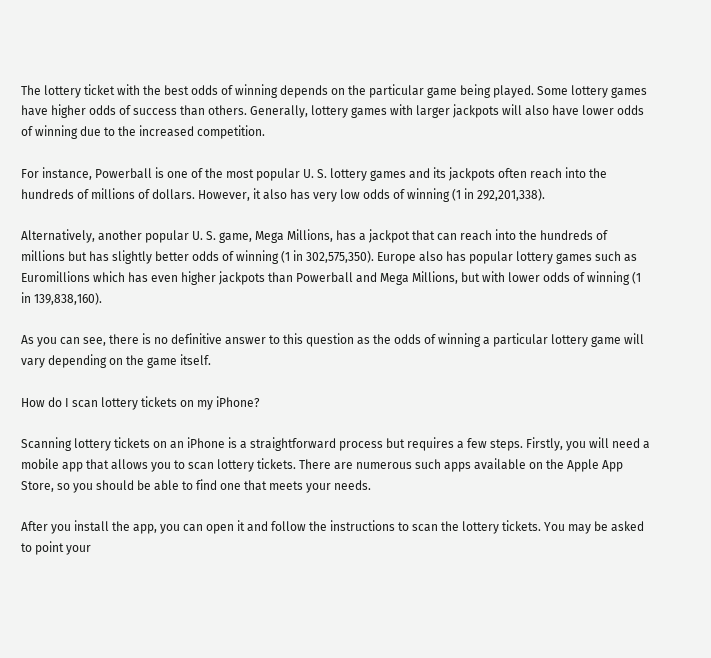The lottery ticket with the best odds of winning depends on the particular game being played. Some lottery games have higher odds of success than others. Generally, lottery games with larger jackpots will also have lower odds of winning due to the increased competition.

For instance, Powerball is one of the most popular U. S. lottery games and its jackpots often reach into the hundreds of millions of dollars. However, it also has very low odds of winning (1 in 292,201,338).

Alternatively, another popular U. S. game, Mega Millions, has a jackpot that can reach into the hundreds of millions but has slightly better odds of winning (1 in 302,575,350). Europe also has popular lottery games such as Euromillions which has even higher jackpots than Powerball and Mega Millions, but with lower odds of winning (1 in 139,838,160).

As you can see, there is no definitive answer to this question as the odds of winning a particular lottery game will vary depending on the game itself.

How do I scan lottery tickets on my iPhone?

Scanning lottery tickets on an iPhone is a straightforward process but requires a few steps. Firstly, you will need a mobile app that allows you to scan lottery tickets. There are numerous such apps available on the Apple App Store, so you should be able to find one that meets your needs.

After you install the app, you can open it and follow the instructions to scan the lottery tickets. You may be asked to point your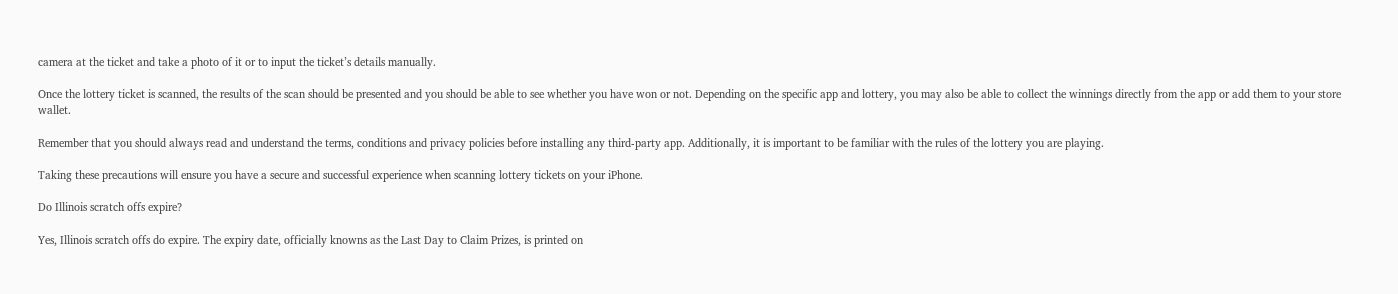camera at the ticket and take a photo of it or to input the ticket’s details manually.

Once the lottery ticket is scanned, the results of the scan should be presented and you should be able to see whether you have won or not. Depending on the specific app and lottery, you may also be able to collect the winnings directly from the app or add them to your store wallet.

Remember that you should always read and understand the terms, conditions and privacy policies before installing any third-party app. Additionally, it is important to be familiar with the rules of the lottery you are playing.

Taking these precautions will ensure you have a secure and successful experience when scanning lottery tickets on your iPhone.

Do Illinois scratch offs expire?

Yes, Illinois scratch offs do expire. The expiry date, officially knowns as the Last Day to Claim Prizes, is printed on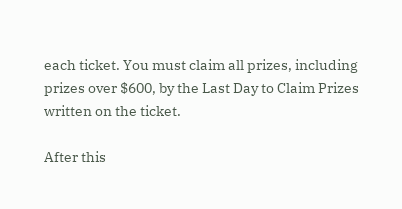each ticket. You must claim all prizes, including prizes over $600, by the Last Day to Claim Prizes written on the ticket.

After this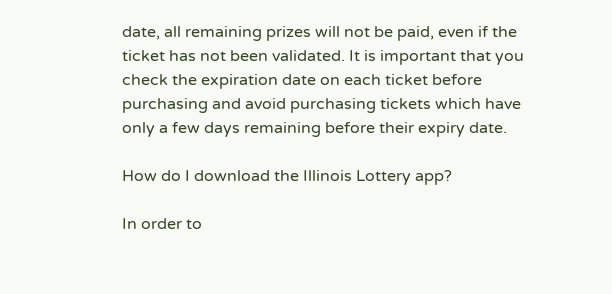date, all remaining prizes will not be paid, even if the ticket has not been validated. It is important that you check the expiration date on each ticket before purchasing and avoid purchasing tickets which have only a few days remaining before their expiry date.

How do I download the Illinois Lottery app?

In order to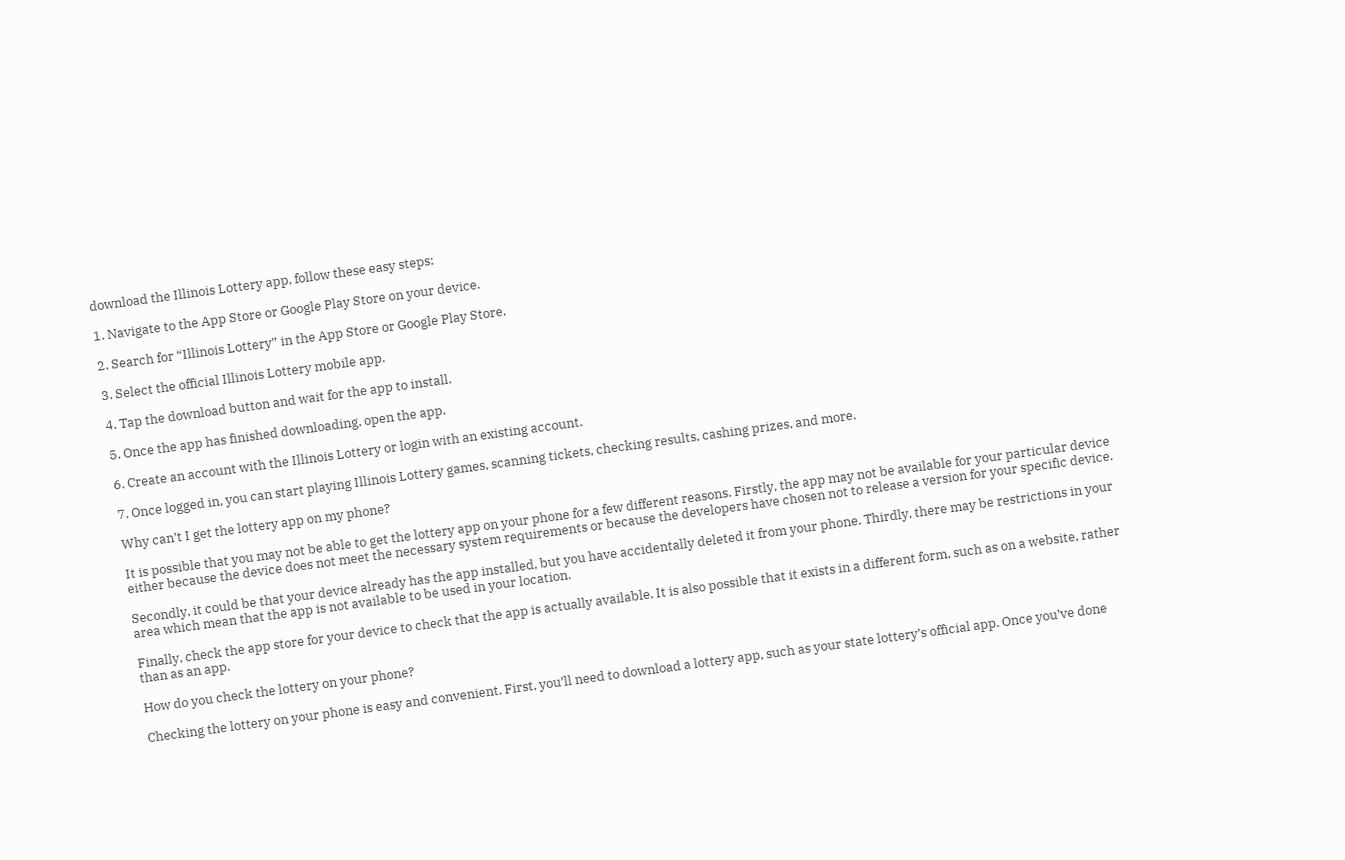download the Illinois Lottery app, follow these easy steps:

1. Navigate to the App Store or Google Play Store on your device.

2. Search for “Illinois Lottery” in the App Store or Google Play Store.

3. Select the official Illinois Lottery mobile app.

4. Tap the download button and wait for the app to install.

5. Once the app has finished downloading, open the app.

6. Create an account with the Illinois Lottery or login with an existing account.

7. Once logged in, you can start playing Illinois Lottery games, scanning tickets, checking results, cashing prizes, and more.

Why can’t I get the lottery app on my phone?

It is possible that you may not be able to get the lottery app on your phone for a few different reasons. Firstly, the app may not be available for your particular device either because the device does not meet the necessary system requirements or because the developers have chosen not to release a version for your specific device.

Secondly, it could be that your device already has the app installed, but you have accidentally deleted it from your phone. Thirdly, there may be restrictions in your area which mean that the app is not available to be used in your location.

Finally, check the app store for your device to check that the app is actually available. It is also possible that it exists in a different form, such as on a website, rather than as an app.

How do you check the lottery on your phone?

Checking the lottery on your phone is easy and convenient. First, you’ll need to download a lottery app, such as your state lottery’s official app. Once you’ve done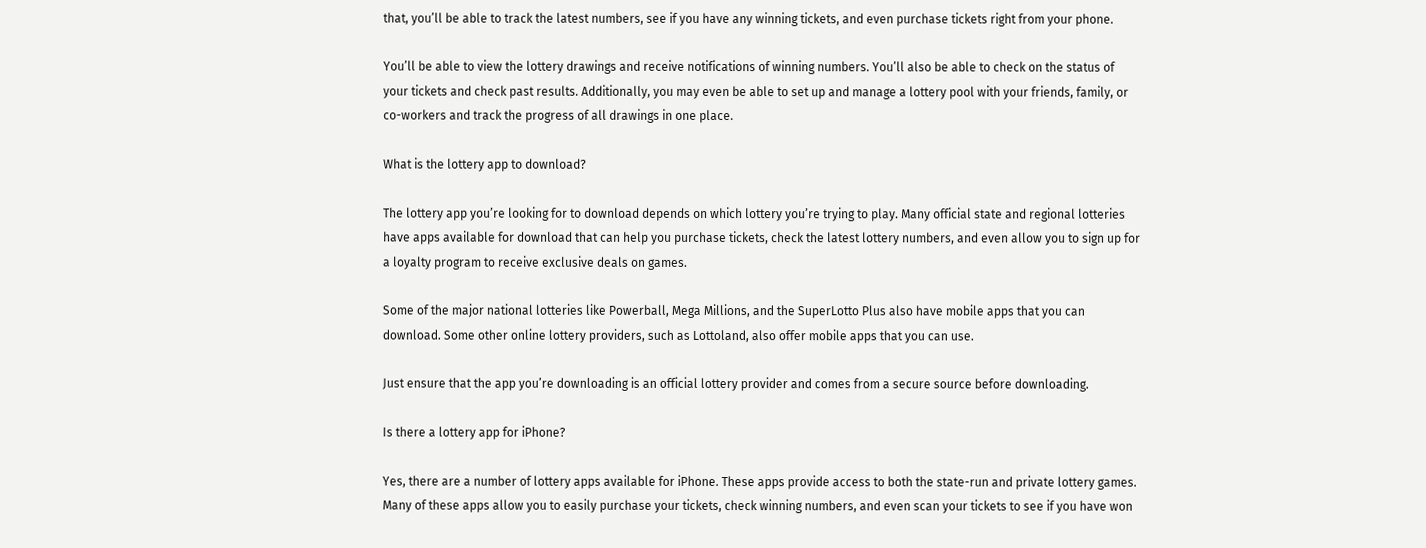that, you’ll be able to track the latest numbers, see if you have any winning tickets, and even purchase tickets right from your phone.

You’ll be able to view the lottery drawings and receive notifications of winning numbers. You’ll also be able to check on the status of your tickets and check past results. Additionally, you may even be able to set up and manage a lottery pool with your friends, family, or co-workers and track the progress of all drawings in one place.

What is the lottery app to download?

The lottery app you’re looking for to download depends on which lottery you’re trying to play. Many official state and regional lotteries have apps available for download that can help you purchase tickets, check the latest lottery numbers, and even allow you to sign up for a loyalty program to receive exclusive deals on games.

Some of the major national lotteries like Powerball, Mega Millions, and the SuperLotto Plus also have mobile apps that you can download. Some other online lottery providers, such as Lottoland, also offer mobile apps that you can use.

Just ensure that the app you’re downloading is an official lottery provider and comes from a secure source before downloading.

Is there a lottery app for iPhone?

Yes, there are a number of lottery apps available for iPhone. These apps provide access to both the state-run and private lottery games. Many of these apps allow you to easily purchase your tickets, check winning numbers, and even scan your tickets to see if you have won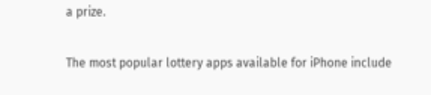a prize.

The most popular lottery apps available for iPhone include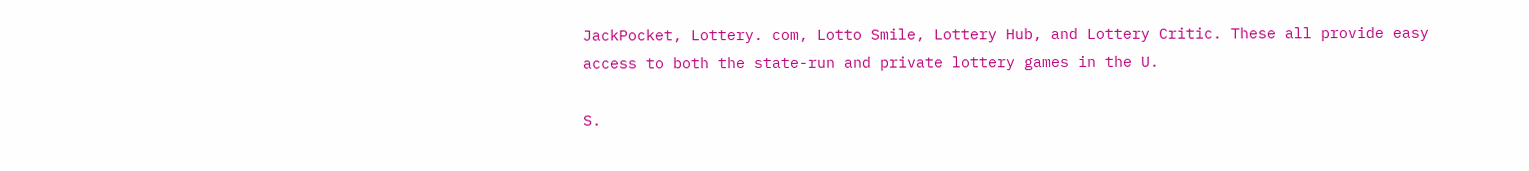JackPocket, Lottery. com, Lotto Smile, Lottery Hub, and Lottery Critic. These all provide easy access to both the state-run and private lottery games in the U.

S.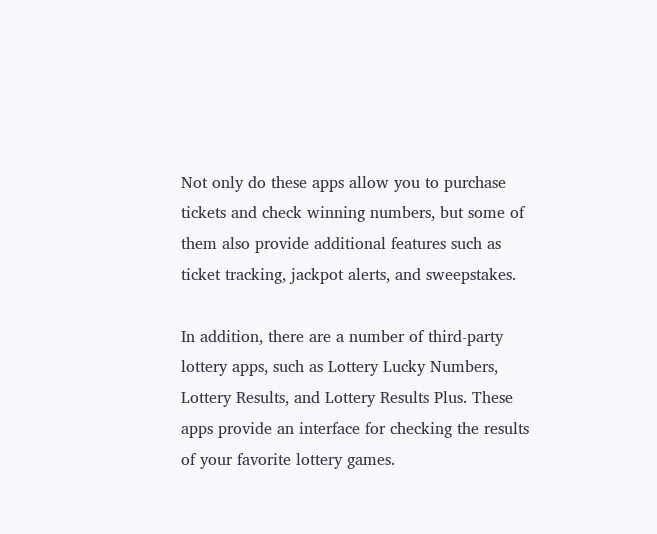Not only do these apps allow you to purchase tickets and check winning numbers, but some of them also provide additional features such as ticket tracking, jackpot alerts, and sweepstakes.

In addition, there are a number of third-party lottery apps, such as Lottery Lucky Numbers, Lottery Results, and Lottery Results Plus. These apps provide an interface for checking the results of your favorite lottery games.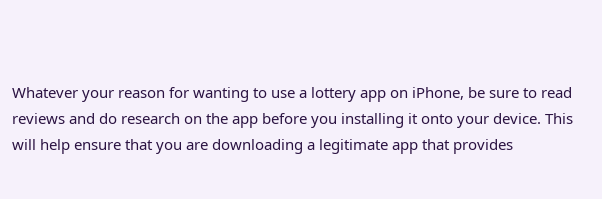Whatever your reason for wanting to use a lottery app on iPhone, be sure to read reviews and do research on the app before you installing it onto your device. This will help ensure that you are downloading a legitimate app that provides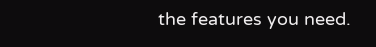the features you need.